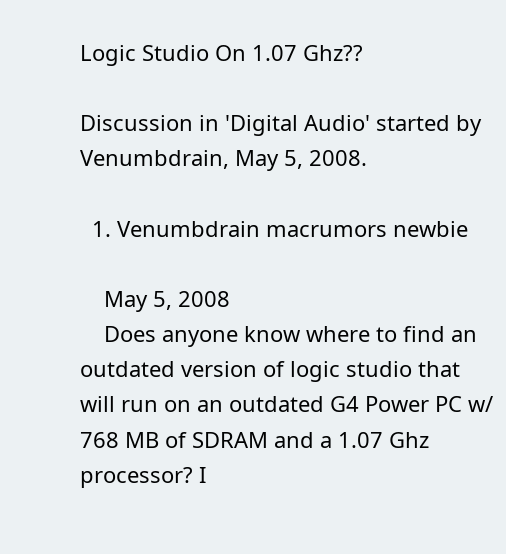Logic Studio On 1.07 Ghz??

Discussion in 'Digital Audio' started by Venumbdrain, May 5, 2008.

  1. Venumbdrain macrumors newbie

    May 5, 2008
    Does anyone know where to find an outdated version of logic studio that will run on an outdated G4 Power PC w/ 768 MB of SDRAM and a 1.07 Ghz processor? I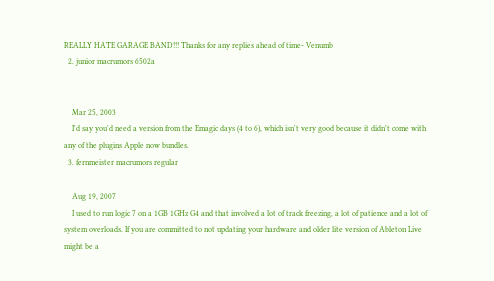REALLY HATE GARAGE BAND!!! Thanks for any replies ahead of time- Venumb
  2. junior macrumors 6502a


    Mar 25, 2003
    I'd say you'd need a version from the Emagic days (4 to 6), which isn't very good because it didn't come with any of the plugins Apple now bundles.
  3. fernmeister macrumors regular

    Aug 19, 2007
    I used to run logic 7 on a 1GB 1GHz G4 and that involved a lot of track freezing, a lot of patience and a lot of system overloads. If you are committed to not updating your hardware and older lite version of Ableton Live might be a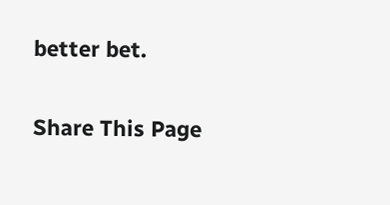better bet.

Share This Page